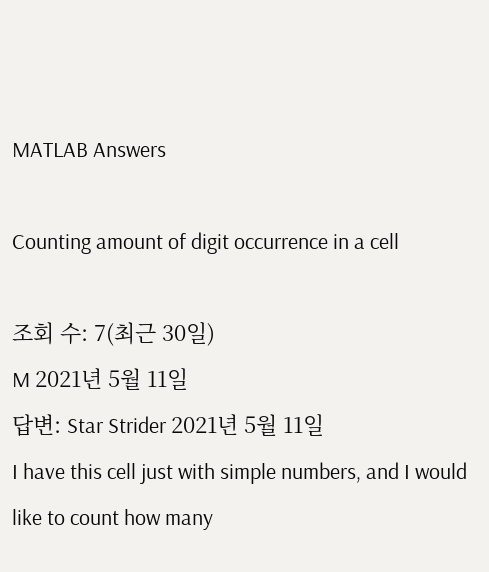MATLAB Answers

Counting amount of digit occurrence in a cell

조회 수: 7(최근 30일)
M 2021년 5월 11일
답변: Star Strider 2021년 5월 11일
I have this cell just with simple numbers, and I would like to count how many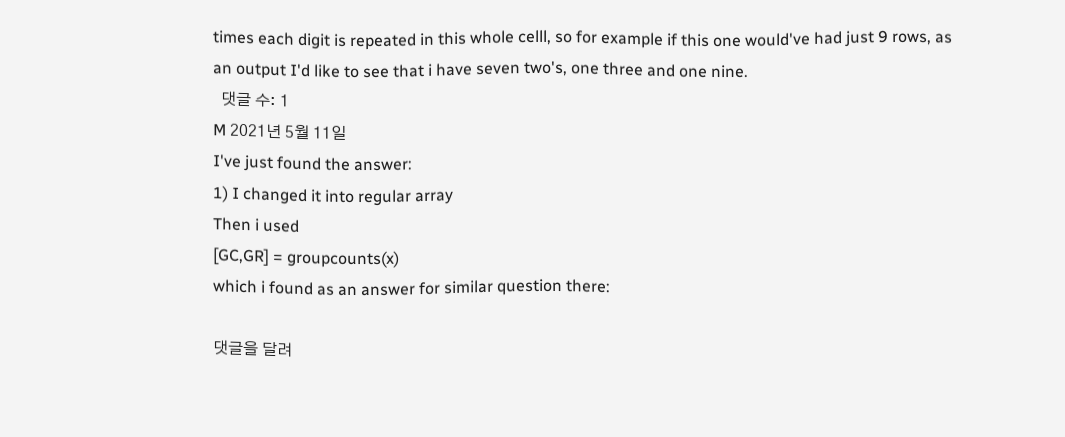times each digit is repeated in this whole celll, so for example if this one would've had just 9 rows, as an output I'd like to see that i have seven two's, one three and one nine.
  댓글 수: 1
M 2021년 5월 11일
I've just found the answer:
1) I changed it into regular array
Then i used
[GC,GR] = groupcounts(x)
which i found as an answer for similar question there:

댓글을 달려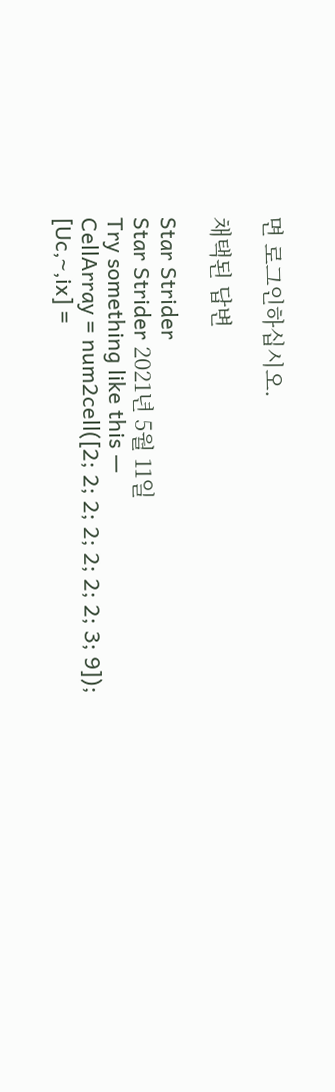면 로그인하십시오.

채택된 답변

Star Strider
Star Strider 2021년 5월 11일
Try something like this —
CellArray = num2cell([2; 2; 2; 2; 2; 2; 2; 3; 9]);
[Uc,~,ix] =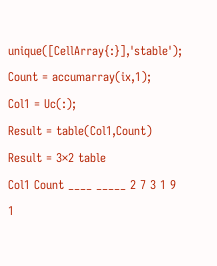unique([CellArray{:}],'stable');
Count = accumarray(ix,1);
Col1 = Uc(:);
Result = table(Col1,Count)
Result = 3×2 table
Col1 Count ____ _____ 2 7 3 1 9 1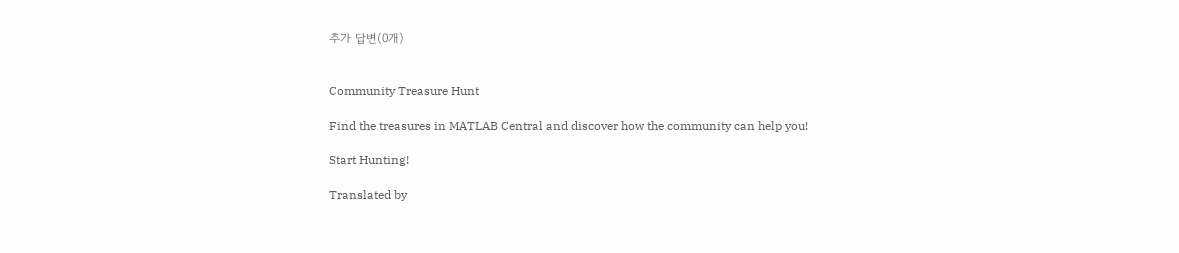추가 답변(0개)


Community Treasure Hunt

Find the treasures in MATLAB Central and discover how the community can help you!

Start Hunting!

Translated by